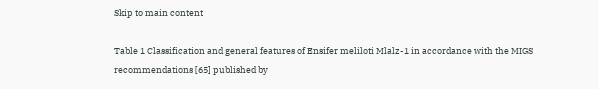Skip to main content

Table 1 Classification and general features of Ensifer meliloti Mlalz-1 in accordance with the MIGS recommendations [65] published by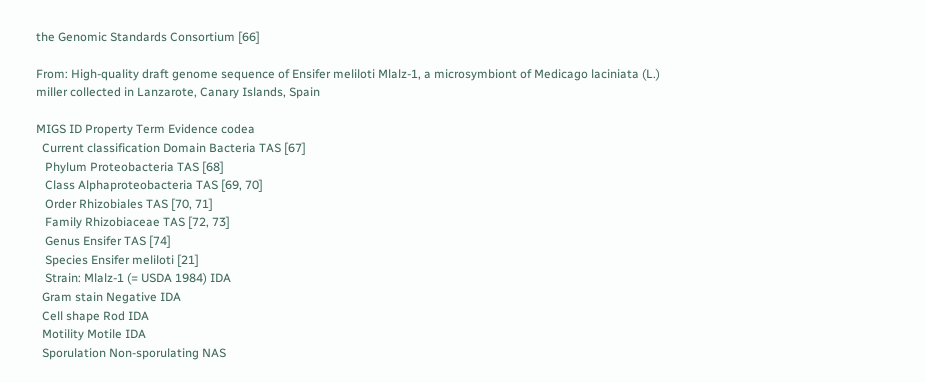the Genomic Standards Consortium [66]

From: High-quality draft genome sequence of Ensifer meliloti Mlalz-1, a microsymbiont of Medicago laciniata (L.) miller collected in Lanzarote, Canary Islands, Spain

MIGS ID Property Term Evidence codea
  Current classification Domain Bacteria TAS [67]
   Phylum Proteobacteria TAS [68]
   Class Alphaproteobacteria TAS [69, 70]
   Order Rhizobiales TAS [70, 71]
   Family Rhizobiaceae TAS [72, 73]
   Genus Ensifer TAS [74]
   Species Ensifer meliloti [21]
   Strain: Mlalz-1 (= USDA 1984) IDA
  Gram stain Negative IDA
  Cell shape Rod IDA
  Motility Motile IDA
  Sporulation Non-sporulating NAS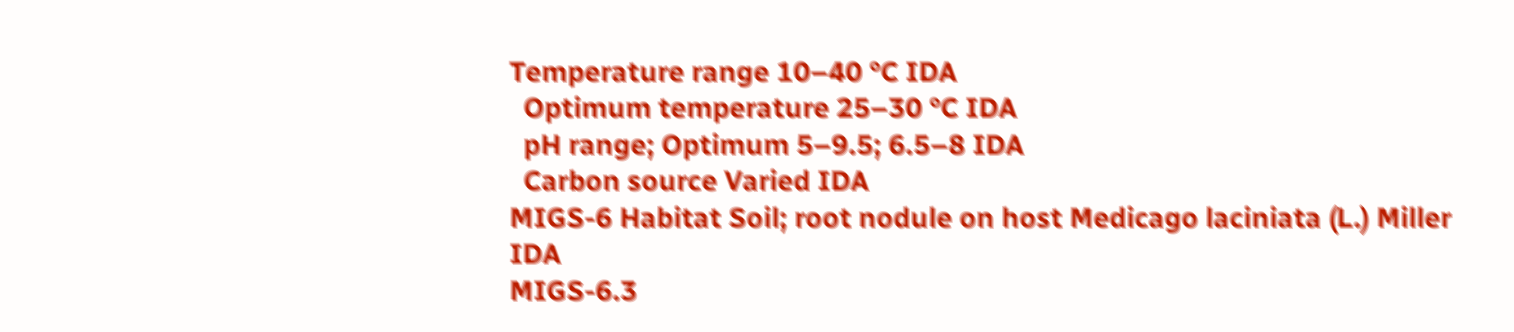Temperature range 10–40 °C IDA
  Optimum temperature 25–30 °C IDA
  pH range; Optimum 5–9.5; 6.5–8 IDA
  Carbon source Varied IDA
MIGS-6 Habitat Soil; root nodule on host Medicago laciniata (L.) Miller IDA
MIGS-6.3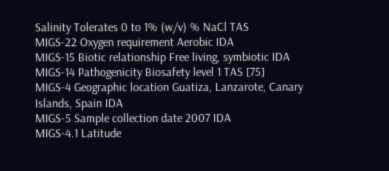Salinity Tolerates 0 to 1% (w/v) % NaCl TAS
MIGS-22 Oxygen requirement Aerobic IDA
MIGS-15 Biotic relationship Free living, symbiotic IDA
MIGS-14 Pathogenicity Biosafety level 1 TAS [75]
MIGS-4 Geographic location Guatiza, Lanzarote, Canary Islands, Spain IDA
MIGS-5 Sample collection date 2007 IDA
MIGS-4.1 Latitude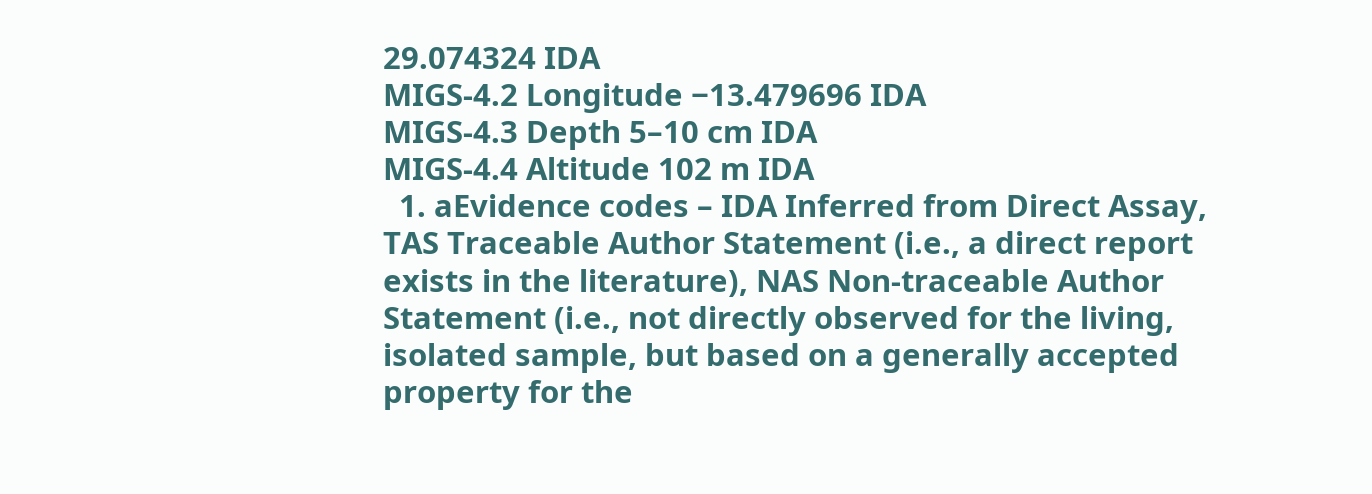29.074324 IDA
MIGS-4.2 Longitude −13.479696 IDA
MIGS-4.3 Depth 5–10 cm IDA
MIGS-4.4 Altitude 102 m IDA
  1. aEvidence codes – IDA Inferred from Direct Assay, TAS Traceable Author Statement (i.e., a direct report exists in the literature), NAS Non-traceable Author Statement (i.e., not directly observed for the living, isolated sample, but based on a generally accepted property for the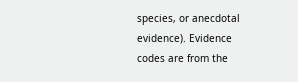species, or anecdotal evidence). Evidence codes are from the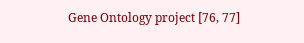Gene Ontology project [76, 77]